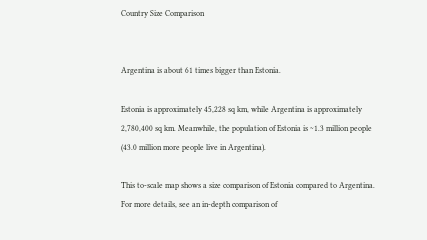Country Size Comparison


Argentina is about 61 times bigger than Estonia.

Estonia is approximately 45,228 sq km, while Argentina is approximately 2,780,400 sq km. Meanwhile, the population of Estonia is ~1.3 million people (43.0 million more people live in Argentina).

This to-scale map shows a size comparison of Estonia compared to Argentina. For more details, see an in-depth comparison of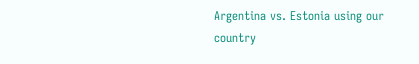Argentina vs. Estonia using our country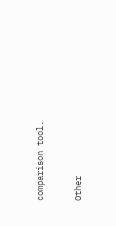comparison tool.

Other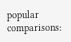popular comparisons: